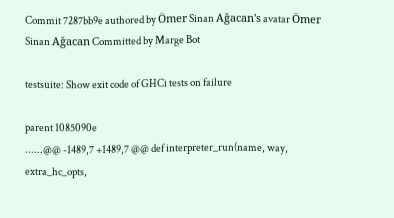Commit 7287bb9e authored by Ömer Sinan Ağacan's avatar Ömer Sinan Ağacan Committed by Marge Bot

testsuite: Show exit code of GHCi tests on failure

parent 1085090e
......@@ -1489,7 +1489,7 @@ def interpreter_run(name, way, extra_hc_opts,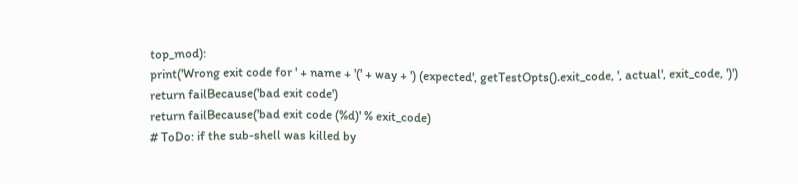top_mod):
print('Wrong exit code for ' + name + '(' + way + ') (expected', getTestOpts().exit_code, ', actual', exit_code, ')')
return failBecause('bad exit code')
return failBecause('bad exit code (%d)' % exit_code)
# ToDo: if the sub-shell was killed by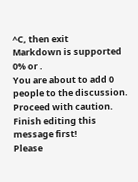^C, then exit
Markdown is supported
0% or .
You are about to add 0 people to the discussion. Proceed with caution.
Finish editing this message first!
Please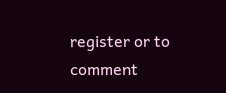register or to comment